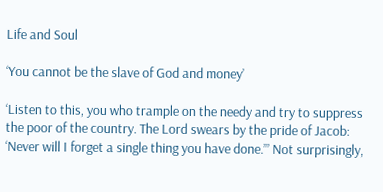Life and Soul

‘You cannot be the slave of God and money’

‘Listen to this, you who trample on the needy and try to suppress the poor of the country. The Lord swears by the pride of Jacob: ‘Never will I forget a single thing you have done.’” Not surprisingly,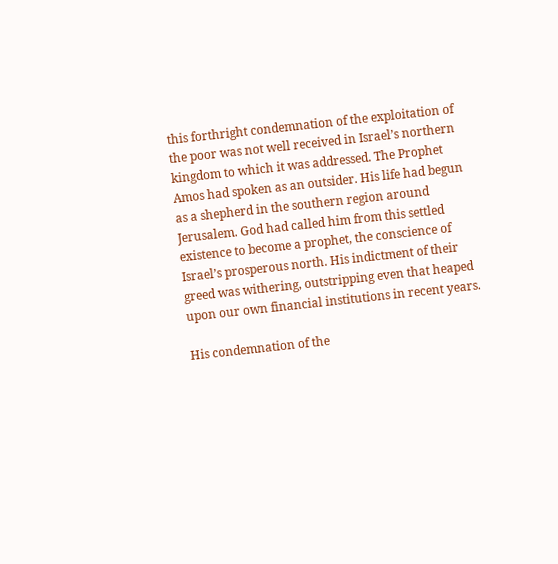this forthright condemnation of the exploitation of the poor was not well received in Israel’s northern kingdom to which it was addressed. The Prophet Amos had spoken as an outsider. His life had begun as a shepherd in the southern region around Jerusalem. God had called him from this settled existence to become a prophet, the conscience of Israel’s prosperous north. His indictment of their greed was withering, outstripping even that heaped upon our own financial institutions in recent years.

His condemnation of the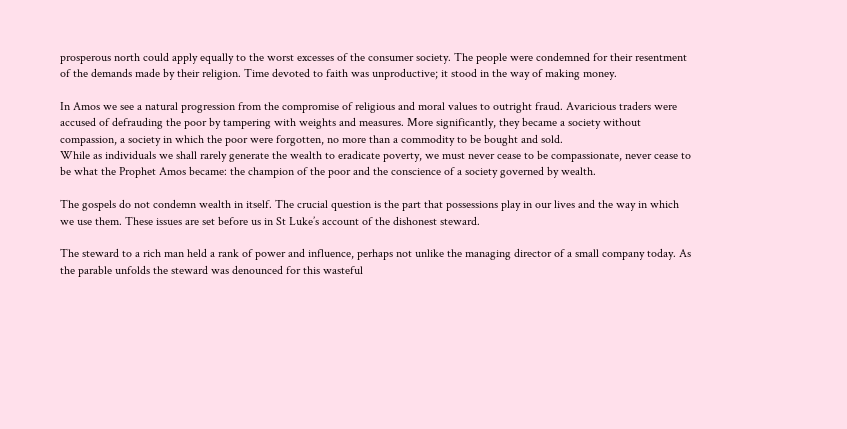prosperous north could apply equally to the worst excesses of the consumer society. The people were condemned for their resentment of the demands made by their religion. Time devoted to faith was unproductive; it stood in the way of making money.

In Amos we see a natural progression from the compromise of religious and moral values to outright fraud. Avaricious traders were accused of defrauding the poor by tampering with weights and measures. More significantly, they became a society without compassion, a society in which the poor were forgotten, no more than a commodity to be bought and sold.
While as individuals we shall rarely generate the wealth to eradicate poverty, we must never cease to be compassionate, never cease to be what the Prophet Amos became: the champion of the poor and the conscience of a society governed by wealth.

The gospels do not condemn wealth in itself. The crucial question is the part that possessions play in our lives and the way in which we use them. These issues are set before us in St Luke’s account of the dishonest steward.

The steward to a rich man held a rank of power and influence, perhaps not unlike the managing director of a small company today. As the parable unfolds the steward was denounced for this wasteful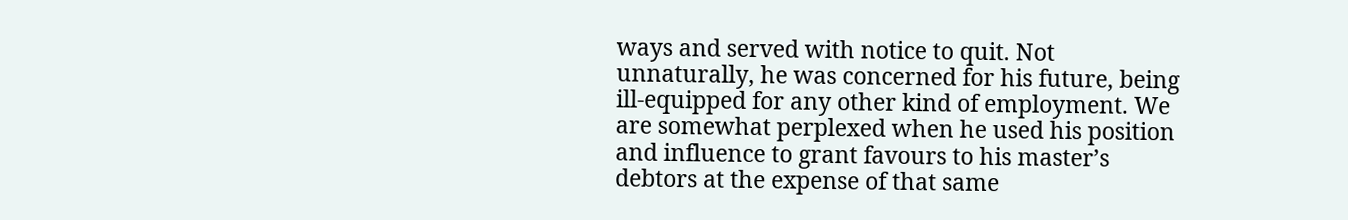ways and served with notice to quit. Not unnaturally, he was concerned for his future, being ill-equipped for any other kind of employment. We are somewhat perplexed when he used his position and influence to grant favours to his master’s debtors at the expense of that same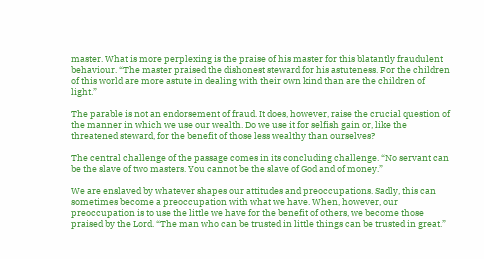master. What is more perplexing is the praise of his master for this blatantly fraudulent behaviour. “The master praised the dishonest steward for his astuteness. For the children of this world are more astute in dealing with their own kind than are the children of light.”

The parable is not an endorsement of fraud. It does, however, raise the crucial question of the manner in which we use our wealth. Do we use it for selfish gain or, like the threatened steward, for the benefit of those less wealthy than ourselves?

The central challenge of the passage comes in its concluding challenge. “No servant can be the slave of two masters. You cannot be the slave of God and of money.”

We are enslaved by whatever shapes our attitudes and preoccupations. Sadly, this can sometimes become a preoccupation with what we have. When, however, our preoccupation is to use the little we have for the benefit of others, we become those praised by the Lord. “The man who can be trusted in little things can be trusted in great.”